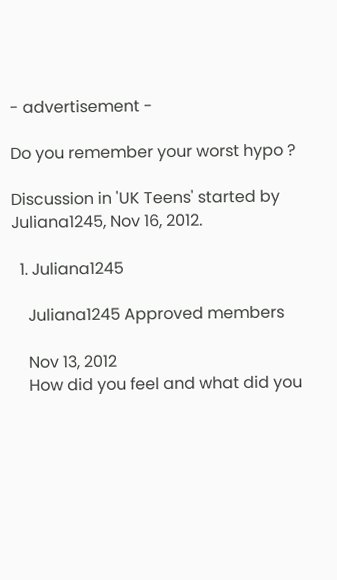- advertisement -

Do you remember your worst hypo ?

Discussion in 'UK Teens' started by Juliana1245, Nov 16, 2012.

  1. Juliana1245

    Juliana1245 Approved members

    Nov 13, 2012
    How did you feel and what did you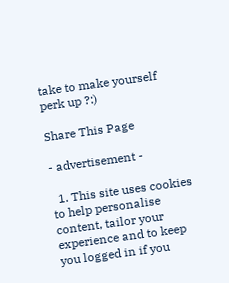take to make yourself perk up ?:)

Share This Page

- advertisement -

  1. This site uses cookies to help personalise content, tailor your experience and to keep you logged in if you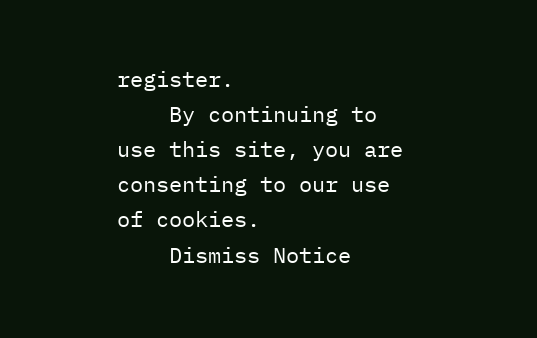register.
    By continuing to use this site, you are consenting to our use of cookies.
    Dismiss Notice